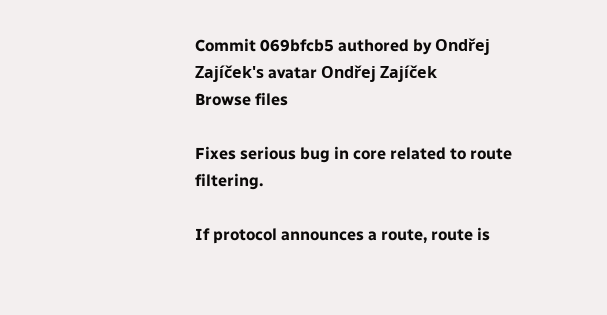Commit 069bfcb5 authored by Ondřej Zajíček's avatar Ondřej Zajíček
Browse files

Fixes serious bug in core related to route filtering.

If protocol announces a route, route is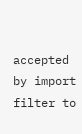accepted by import filter to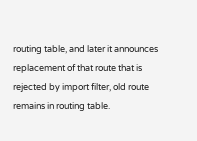routing table, and later it announces replacement of that route that is
rejected by import filter, old route remains in routing table.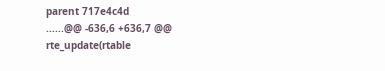parent 717e4c4d
......@@ -636,6 +636,7 @@ rte_update(rtable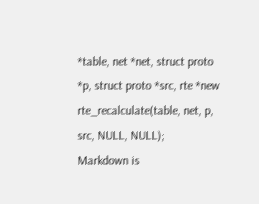*table, net *net, struct proto *p, struct proto *src, rte *new
rte_recalculate(table, net, p, src, NULL, NULL);
Markdown is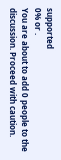supported
0% or .
You are about to add 0 people to the discussion. Proceed with caution.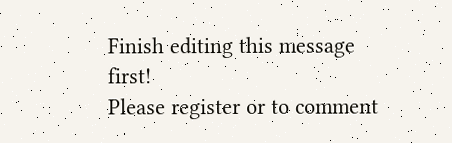Finish editing this message first!
Please register or to comment